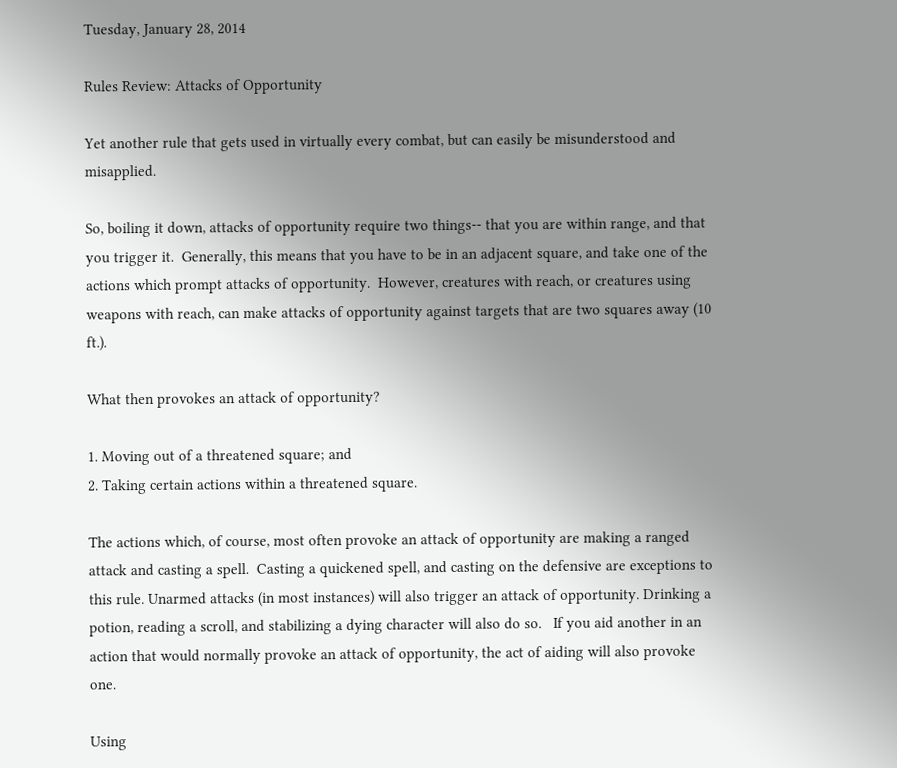Tuesday, January 28, 2014

Rules Review: Attacks of Opportunity

Yet another rule that gets used in virtually every combat, but can easily be misunderstood and misapplied.

So, boiling it down, attacks of opportunity require two things-- that you are within range, and that you trigger it.  Generally, this means that you have to be in an adjacent square, and take one of the actions which prompt attacks of opportunity.  However, creatures with reach, or creatures using weapons with reach, can make attacks of opportunity against targets that are two squares away (10 ft.).

What then provokes an attack of opportunity?

1. Moving out of a threatened square; and
2. Taking certain actions within a threatened square.

The actions which, of course, most often provoke an attack of opportunity are making a ranged attack and casting a spell.  Casting a quickened spell, and casting on the defensive are exceptions to this rule. Unarmed attacks (in most instances) will also trigger an attack of opportunity. Drinking a potion, reading a scroll, and stabilizing a dying character will also do so.   If you aid another in an action that would normally provoke an attack of opportunity, the act of aiding will also provoke one.

Using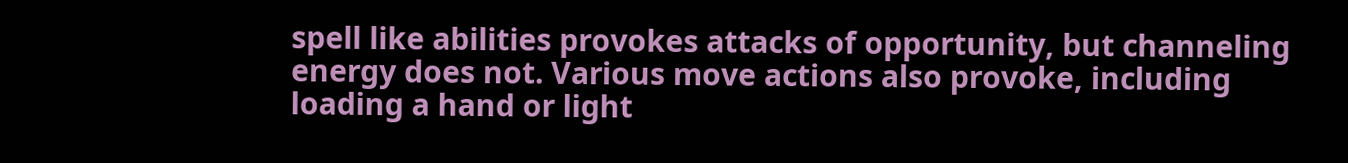spell like abilities provokes attacks of opportunity, but channeling energy does not. Various move actions also provoke, including loading a hand or light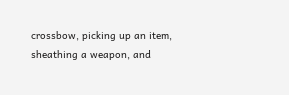crossbow, picking up an item, sheathing a weapon, and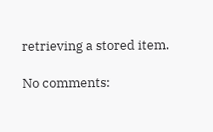retrieving a stored item.

No comments: